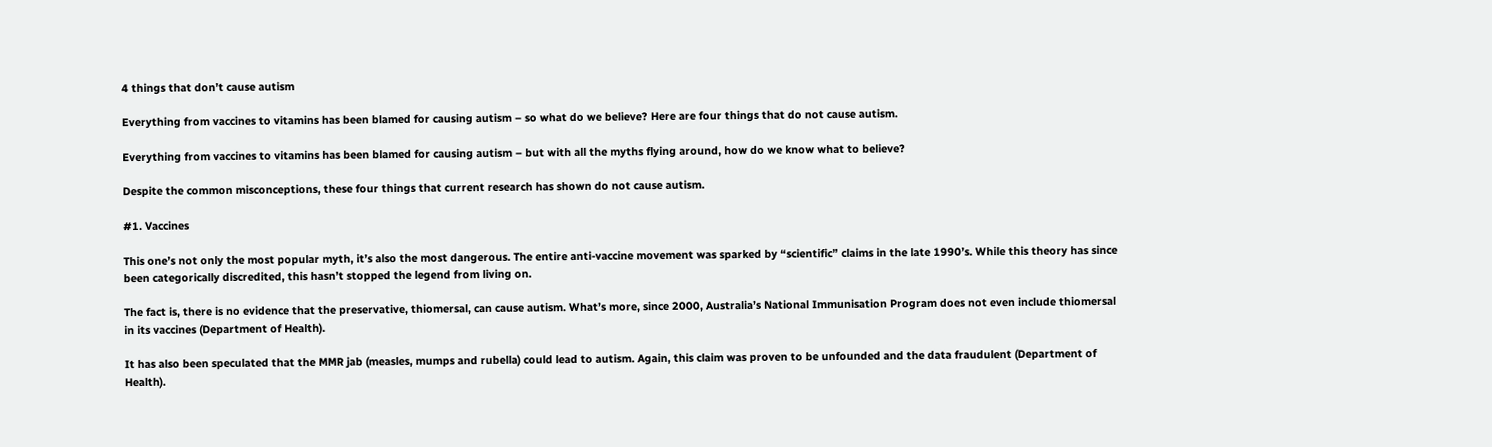4 things that don’t cause autism

Everything from vaccines to vitamins has been blamed for causing autism – so what do we believe? Here are four things that do not cause autism.

Everything from vaccines to vitamins has been blamed for causing autism – but with all the myths flying around, how do we know what to believe?

Despite the common misconceptions, these four things that current research has shown do not cause autism.

#1. Vaccines

This one’s not only the most popular myth, it’s also the most dangerous. The entire anti-vaccine movement was sparked by “scientific” claims in the late 1990’s. While this theory has since been categorically discredited, this hasn’t stopped the legend from living on.

The fact is, there is no evidence that the preservative, thiomersal, can cause autism. What’s more, since 2000, Australia’s National Immunisation Program does not even include thiomersal in its vaccines (Department of Health).

It has also been speculated that the MMR jab (measles, mumps and rubella) could lead to autism. Again, this claim was proven to be unfounded and the data fraudulent (Department of Health).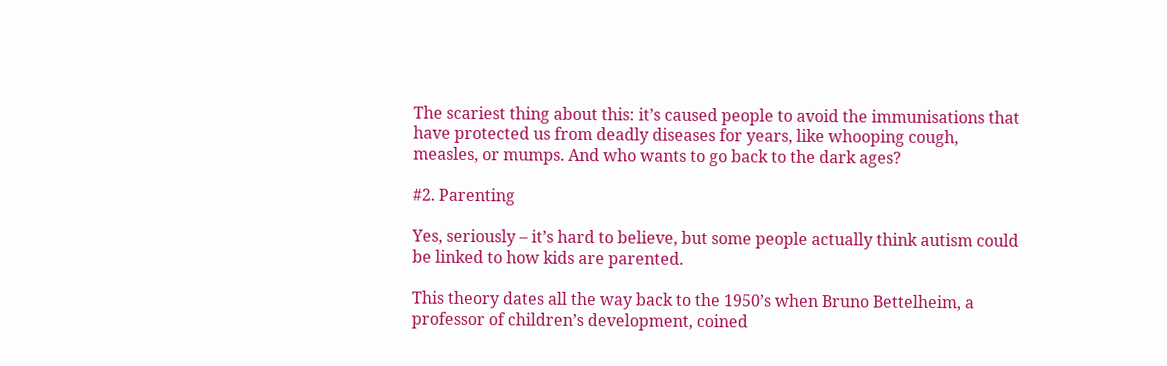The scariest thing about this: it’s caused people to avoid the immunisations that have protected us from deadly diseases for years, like whooping cough, measles, or mumps. And who wants to go back to the dark ages?

#2. Parenting

Yes, seriously – it’s hard to believe, but some people actually think autism could be linked to how kids are parented.

This theory dates all the way back to the 1950’s when Bruno Bettelheim, a professor of children’s development, coined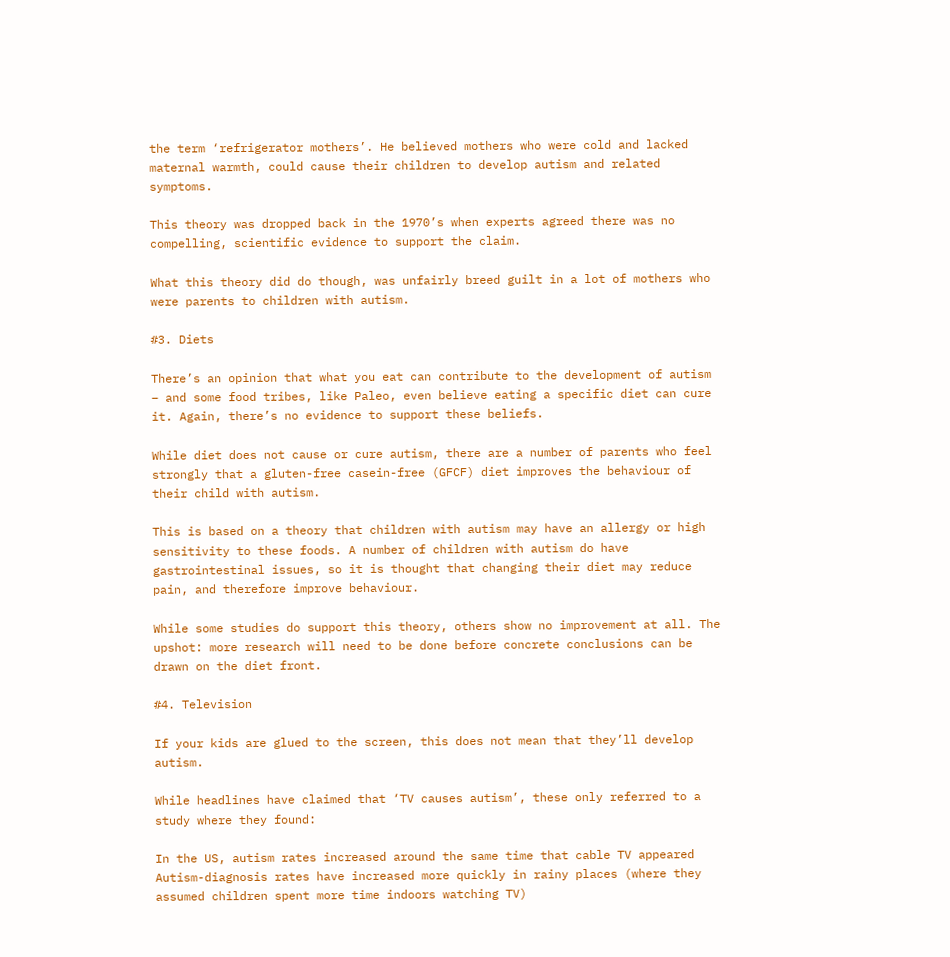the term ‘refrigerator mothers’. He believed mothers who were cold and lacked maternal warmth, could cause their children to develop autism and related symptoms.

This theory was dropped back in the 1970’s when experts agreed there was no compelling, scientific evidence to support the claim.

What this theory did do though, was unfairly breed guilt in a lot of mothers who were parents to children with autism.

#3. Diets

There’s an opinion that what you eat can contribute to the development of autism – and some food tribes, like Paleo, even believe eating a specific diet can cure it. Again, there’s no evidence to support these beliefs.

While diet does not cause or cure autism, there are a number of parents who feel strongly that a gluten-free casein-free (GFCF) diet improves the behaviour of their child with autism.

This is based on a theory that children with autism may have an allergy or high sensitivity to these foods. A number of children with autism do have gastrointestinal issues, so it is thought that changing their diet may reduce pain, and therefore improve behaviour.

While some studies do support this theory, others show no improvement at all. The upshot: more research will need to be done before concrete conclusions can be drawn on the diet front.

#4. Television

If your kids are glued to the screen, this does not mean that they’ll develop autism.

While headlines have claimed that ‘TV causes autism’, these only referred to a study where they found:

In the US, autism rates increased around the same time that cable TV appeared
Autism-diagnosis rates have increased more quickly in rainy places (where they assumed children spent more time indoors watching TV)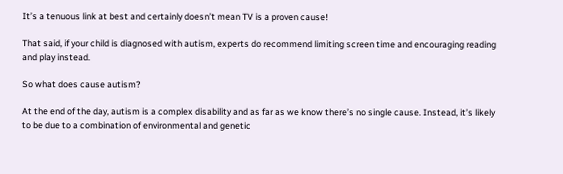It’s a tenuous link at best and certainly doesn’t mean TV is a proven cause!

That said, if your child is diagnosed with autism, experts do recommend limiting screen time and encouraging reading and play instead.

So what does cause autism?

At the end of the day, autism is a complex disability and as far as we know there’s no single cause. Instead, it’s likely to be due to a combination of environmental and genetic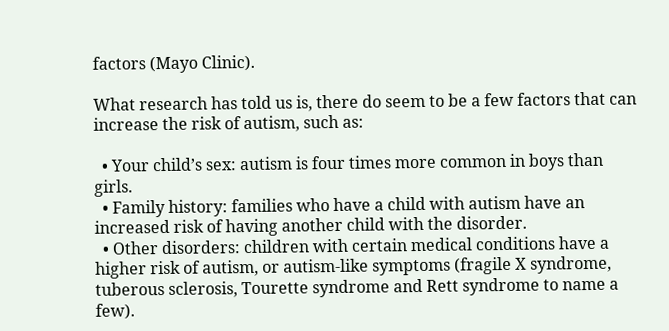factors (Mayo Clinic).

What research has told us is, there do seem to be a few factors that can increase the risk of autism, such as:

  • Your child’s sex: autism is four times more common in boys than girls.
  • Family history: families who have a child with autism have an increased risk of having another child with the disorder.
  • Other disorders: children with certain medical conditions have a higher risk of autism, or autism-like symptoms (fragile X syndrome, tuberous sclerosis, Tourette syndrome and Rett syndrome to name a few).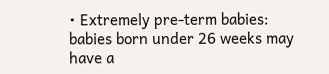• Extremely pre-term babies: babies born under 26 weeks may have a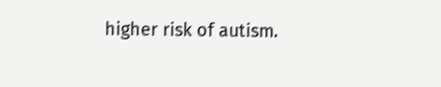higher risk of autism.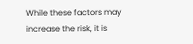While these factors may increase the risk, it is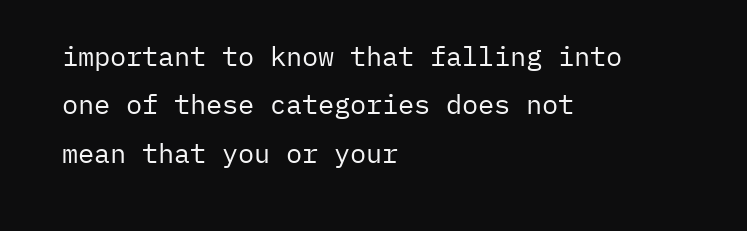important to know that falling into one of these categories does not mean that you or your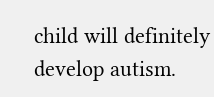child will definitely develop autism.